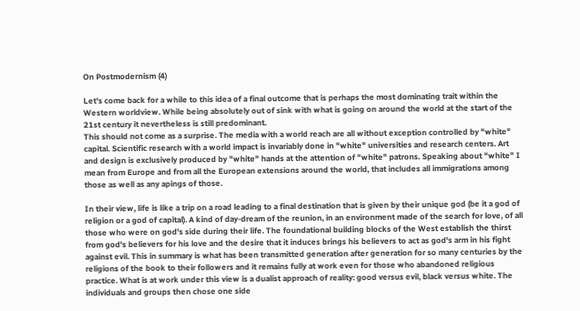On Postmodernism (4)

Let's come back for a while to this idea of a final outcome that is perhaps the most dominating trait within the Western worldview. While being absolutely out of sink with what is going on around the world at the start of the 21st century it nevertheless is still predominant.
This should not come as a surprise. The media with a world reach are all without exception controlled by "white" capital. Scientific research with a world impact is invariably done in "white" universities and research centers. Art and design is exclusively produced by "white" hands at the attention of "white" patrons. Speaking about "white" I mean from Europe and from all the European extensions around the world, that includes all immigrations among those as well as any apings of those.

In their view, life is like a trip on a road leading to a final destination that is given by their unique god (be it a god of religion or a god of capital). A kind of day-dream of the reunion, in an environment made of the search for love, of all those who were on god's side during their life. The foundational building blocks of the West establish the thirst from god's believers for his love and the desire that it induces brings his believers to act as god's arm in his fight against evil. This in summary is what has been transmitted generation after generation for so many centuries by the religions of the book to their followers and it remains fully at work even for those who abandoned religious practice. What is at work under this view is a dualist approach of reality: good versus evil, black versus white. The individuals and groups then chose one side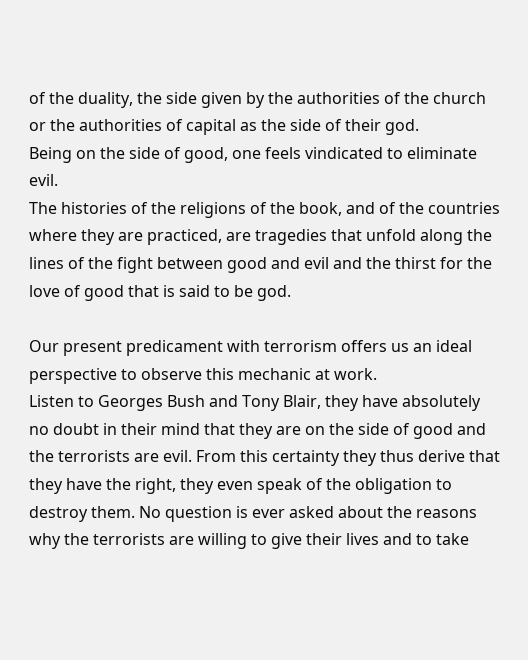of the duality, the side given by the authorities of the church or the authorities of capital as the side of their god.
Being on the side of good, one feels vindicated to eliminate evil.
The histories of the religions of the book, and of the countries where they are practiced, are tragedies that unfold along the lines of the fight between good and evil and the thirst for the love of good that is said to be god.

Our present predicament with terrorism offers us an ideal perspective to observe this mechanic at work.
Listen to Georges Bush and Tony Blair, they have absolutely no doubt in their mind that they are on the side of good and the terrorists are evil. From this certainty they thus derive that they have the right, they even speak of the obligation to destroy them. No question is ever asked about the reasons why the terrorists are willing to give their lives and to take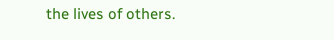the lives of others.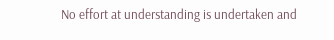No effort at understanding is undertaken and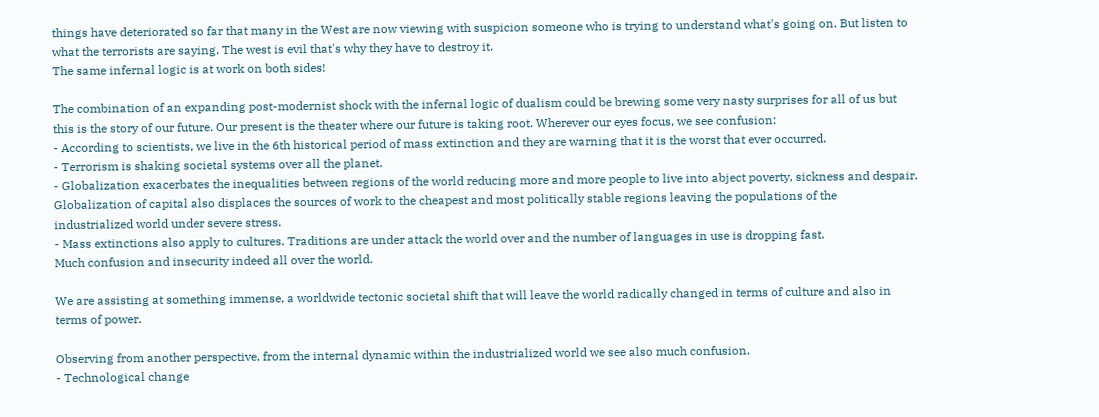things have deteriorated so far that many in the West are now viewing with suspicion someone who is trying to understand what's going on. But listen to what the terrorists are saying. The west is evil that's why they have to destroy it.
The same infernal logic is at work on both sides!

The combination of an expanding post-modernist shock with the infernal logic of dualism could be brewing some very nasty surprises for all of us but this is the story of our future. Our present is the theater where our future is taking root. Wherever our eyes focus, we see confusion:
- According to scientists, we live in the 6th historical period of mass extinction and they are warning that it is the worst that ever occurred.
- Terrorism is shaking societal systems over all the planet.
- Globalization exacerbates the inequalities between regions of the world reducing more and more people to live into abject poverty, sickness and despair. Globalization of capital also displaces the sources of work to the cheapest and most politically stable regions leaving the populations of the industrialized world under severe stress.
- Mass extinctions also apply to cultures. Traditions are under attack the world over and the number of languages in use is dropping fast.
Much confusion and insecurity indeed all over the world.

We are assisting at something immense, a worldwide tectonic societal shift that will leave the world radically changed in terms of culture and also in terms of power.

Observing from another perspective, from the internal dynamic within the industrialized world we see also much confusion.
- Technological change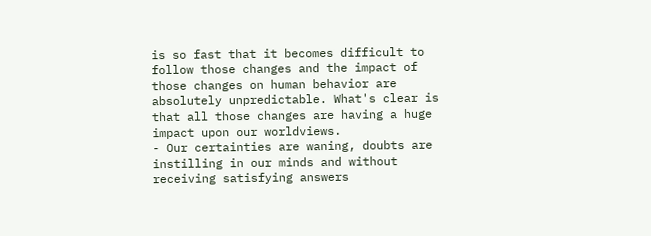is so fast that it becomes difficult to follow those changes and the impact of those changes on human behavior are absolutely unpredictable. What's clear is that all those changes are having a huge impact upon our worldviews.
- Our certainties are waning, doubts are instilling in our minds and without receiving satisfying answers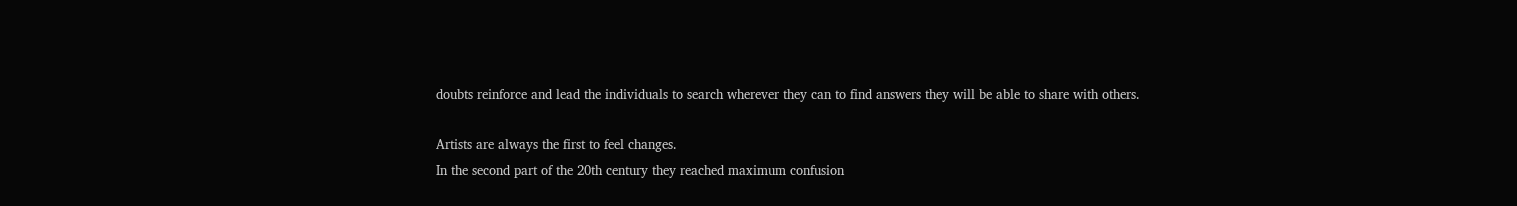doubts reinforce and lead the individuals to search wherever they can to find answers they will be able to share with others.

Artists are always the first to feel changes.
In the second part of the 20th century they reached maximum confusion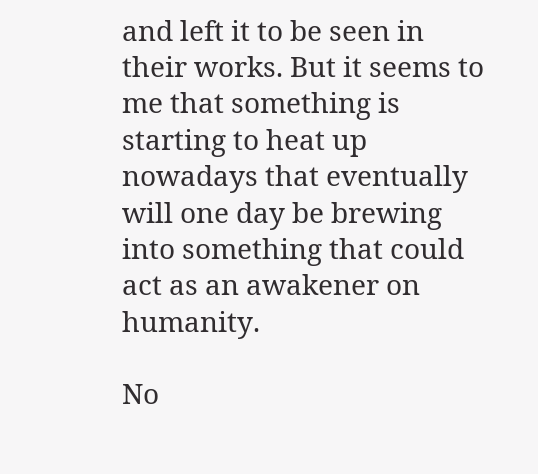and left it to be seen in their works. But it seems to me that something is starting to heat up nowadays that eventually will one day be brewing into something that could act as an awakener on humanity.

No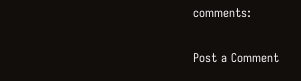comments:

Post a Comment